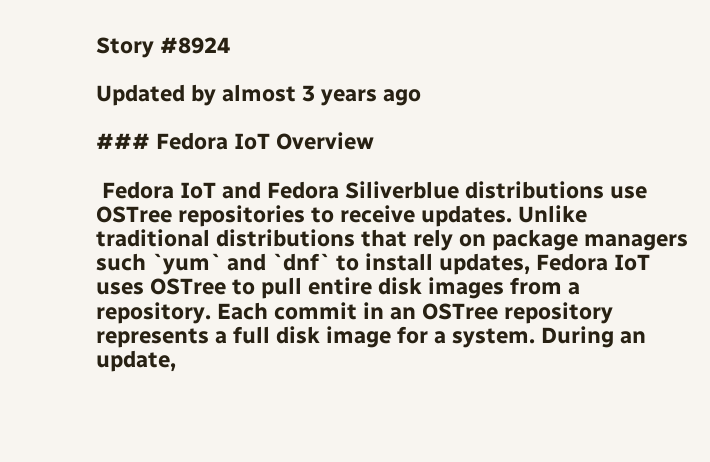Story #8924

Updated by almost 3 years ago

### Fedora IoT Overview

 Fedora IoT and Fedora Siliverblue distributions use OSTree repositories to receive updates. Unlike traditional distributions that rely on package managers such `yum` and `dnf` to install updates, Fedora IoT uses OSTree to pull entire disk images from a repository. Each commit in an OSTree repository represents a full disk image for a system. During an update,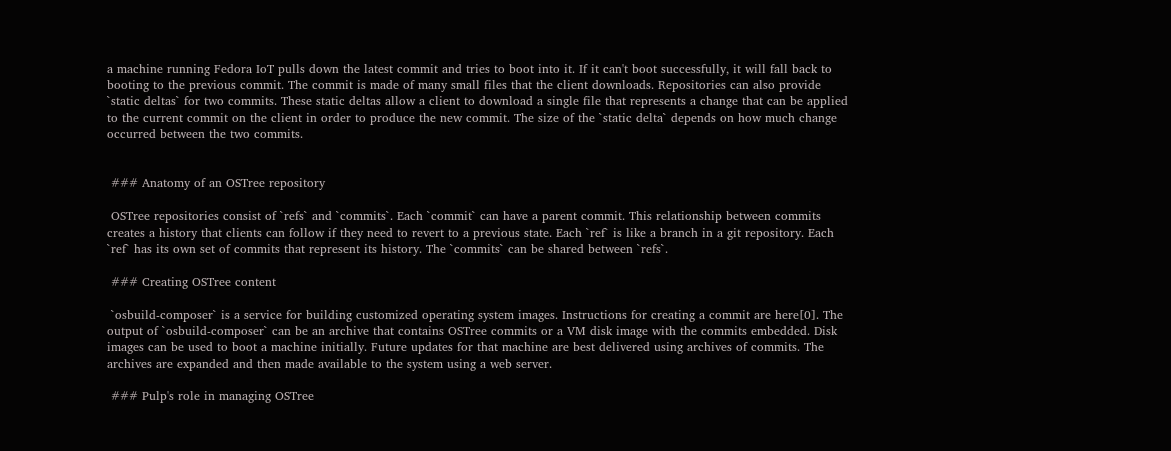a machine running Fedora IoT pulls down the latest commit and tries to boot into it. If it can't boot successfully, it will fall back to booting to the previous commit. The commit is made of many small files that the client downloads. Repositories can also provide `static deltas` for two commits. These static deltas allow a client to download a single file that represents a change that can be applied to the current commit on the client in order to produce the new commit. The size of the `static delta` depends on how much change occurred between the two commits.


 ### Anatomy of an OSTree repository

 OSTree repositories consist of `refs` and `commits`. Each `commit` can have a parent commit. This relationship between commits creates a history that clients can follow if they need to revert to a previous state. Each `ref` is like a branch in a git repository. Each `ref` has its own set of commits that represent its history. The `commits` can be shared between `refs`.

 ### Creating OSTree content

 `osbuild-composer` is a service for building customized operating system images. Instructions for creating a commit are here[0]. The output of `osbuild-composer` can be an archive that contains OSTree commits or a VM disk image with the commits embedded. Disk images can be used to boot a machine initially. Future updates for that machine are best delivered using archives of commits. The archives are expanded and then made available to the system using a web server.

 ### Pulp's role in managing OSTree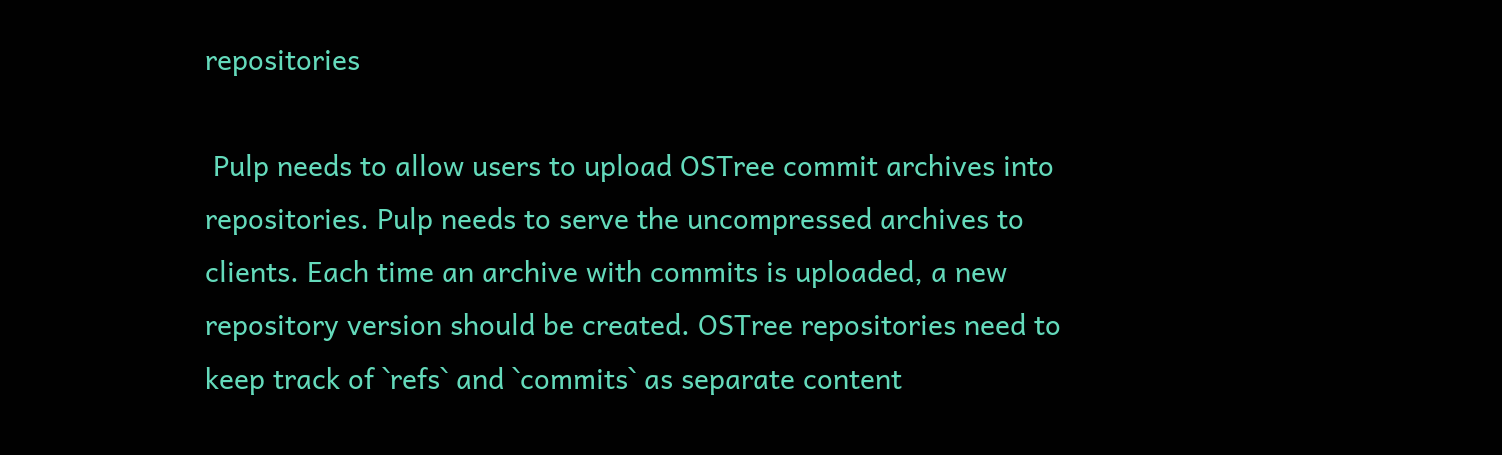repositories

 Pulp needs to allow users to upload OSTree commit archives into repositories. Pulp needs to serve the uncompressed archives to clients. Each time an archive with commits is uploaded, a new repository version should be created. OSTree repositories need to keep track of `refs` and `commits` as separate content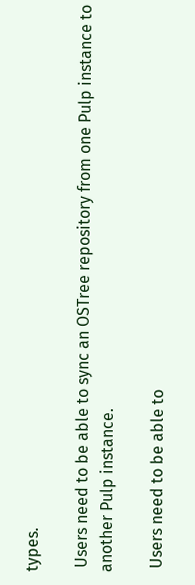types.

 Users need to be able to sync an OSTree repository from one Pulp instance to another Pulp instance.

 Users need to be able to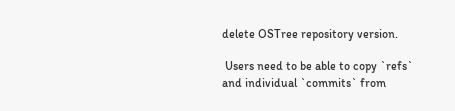delete OSTree repository version.

 Users need to be able to copy `refs` and individual `commits` from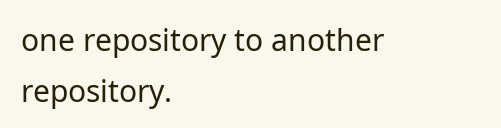one repository to another repository.